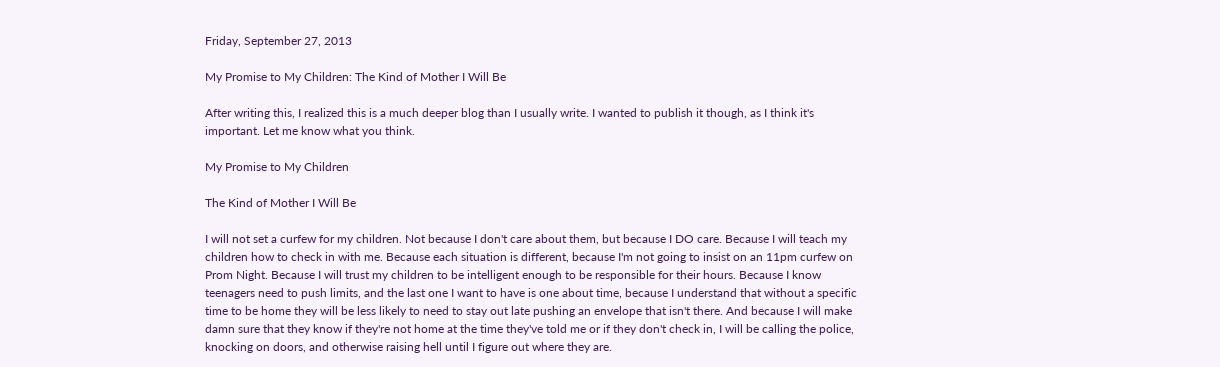Friday, September 27, 2013

My Promise to My Children: The Kind of Mother I Will Be

After writing this, I realized this is a much deeper blog than I usually write. I wanted to publish it though, as I think it's important. Let me know what you think.

My Promise to My Children

The Kind of Mother I Will Be

I will not set a curfew for my children. Not because I don't care about them, but because I DO care. Because I will teach my children how to check in with me. Because each situation is different, because I'm not going to insist on an 11pm curfew on Prom Night. Because I will trust my children to be intelligent enough to be responsible for their hours. Because I know teenagers need to push limits, and the last one I want to have is one about time, because I understand that without a specific time to be home they will be less likely to need to stay out late pushing an envelope that isn't there. And because I will make damn sure that they know if they're not home at the time they've told me or if they don't check in, I will be calling the police, knocking on doors, and otherwise raising hell until I figure out where they are.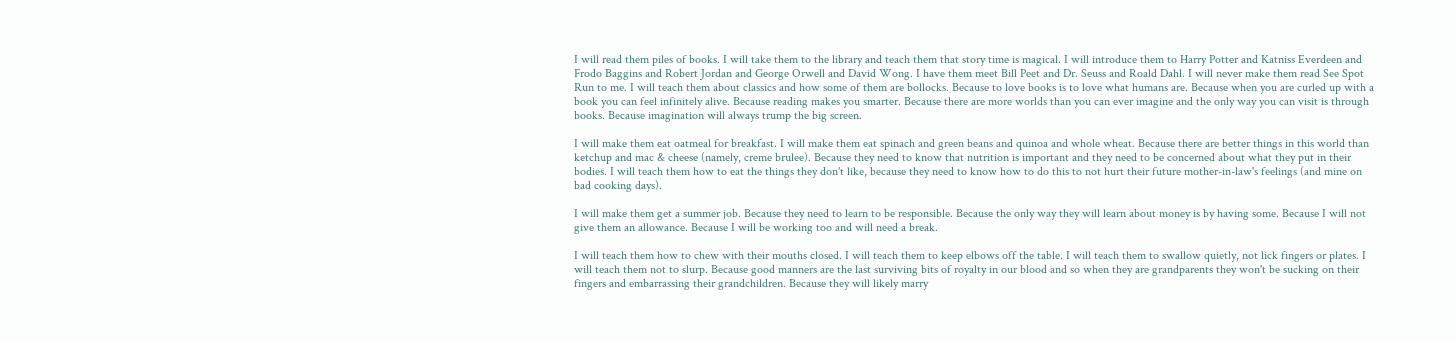I will read them piles of books. I will take them to the library and teach them that story time is magical. I will introduce them to Harry Potter and Katniss Everdeen and Frodo Baggins and Robert Jordan and George Orwell and David Wong. I have them meet Bill Peet and Dr. Seuss and Roald Dahl. I will never make them read See Spot Run to me. I will teach them about classics and how some of them are bollocks. Because to love books is to love what humans are. Because when you are curled up with a book you can feel infinitely alive. Because reading makes you smarter. Because there are more worlds than you can ever imagine and the only way you can visit is through books. Because imagination will always trump the big screen.

I will make them eat oatmeal for breakfast. I will make them eat spinach and green beans and quinoa and whole wheat. Because there are better things in this world than ketchup and mac & cheese (namely, creme brulee). Because they need to know that nutrition is important and they need to be concerned about what they put in their bodies. I will teach them how to eat the things they don't like, because they need to know how to do this to not hurt their future mother-in-law's feelings (and mine on bad cooking days).

I will make them get a summer job. Because they need to learn to be responsible. Because the only way they will learn about money is by having some. Because I will not give them an allowance. Because I will be working too and will need a break.

I will teach them how to chew with their mouths closed. I will teach them to keep elbows off the table. I will teach them to swallow quietly, not lick fingers or plates. I will teach them not to slurp. Because good manners are the last surviving bits of royalty in our blood and so when they are grandparents they won't be sucking on their fingers and embarrassing their grandchildren. Because they will likely marry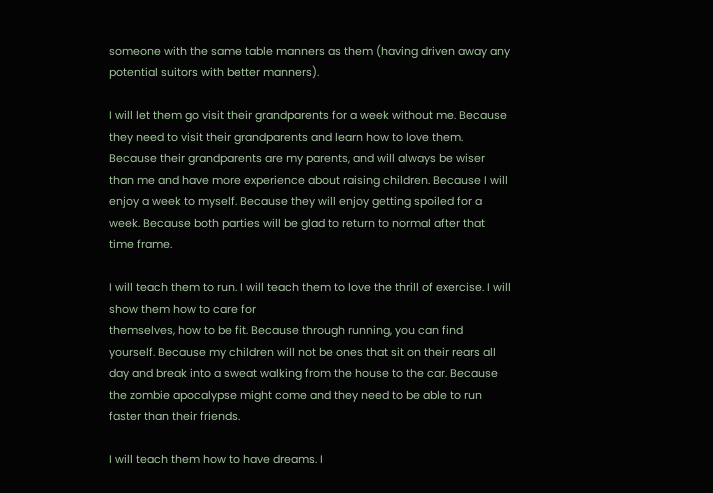someone with the same table manners as them (having driven away any potential suitors with better manners).

I will let them go visit their grandparents for a week without me. Because they need to visit their grandparents and learn how to love them. Because their grandparents are my parents, and will always be wiser than me and have more experience about raising children. Because I will enjoy a week to myself. Because they will enjoy getting spoiled for a week. Because both parties will be glad to return to normal after that time frame.

I will teach them to run. I will teach them to love the thrill of exercise. I will show them how to care for
themselves, how to be fit. Because through running, you can find yourself. Because my children will not be ones that sit on their rears all day and break into a sweat walking from the house to the car. Because the zombie apocalypse might come and they need to be able to run faster than their friends.

I will teach them how to have dreams. I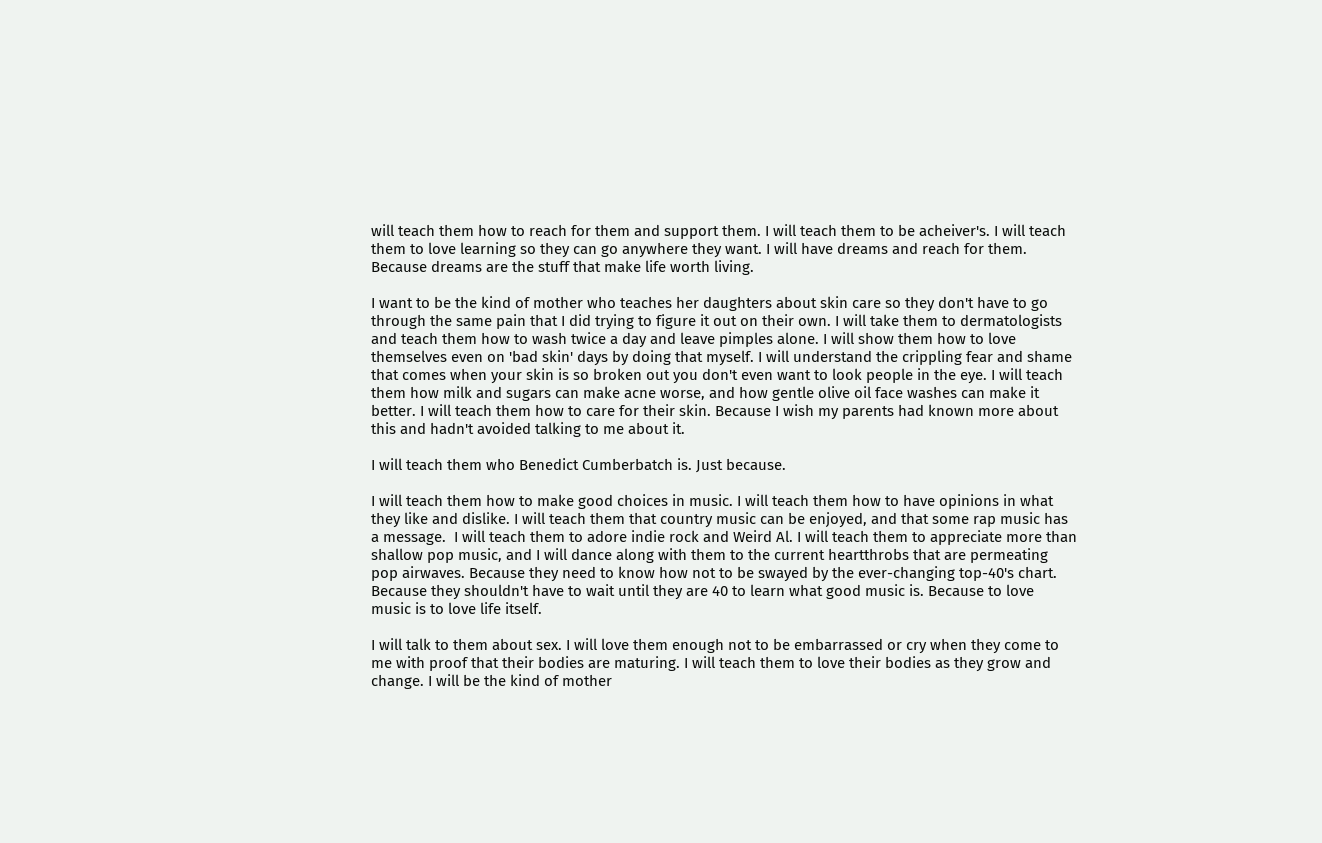will teach them how to reach for them and support them. I will teach them to be acheiver's. I will teach them to love learning so they can go anywhere they want. I will have dreams and reach for them. Because dreams are the stuff that make life worth living.

I want to be the kind of mother who teaches her daughters about skin care so they don't have to go through the same pain that I did trying to figure it out on their own. I will take them to dermatologists and teach them how to wash twice a day and leave pimples alone. I will show them how to love themselves even on 'bad skin' days by doing that myself. I will understand the crippling fear and shame that comes when your skin is so broken out you don't even want to look people in the eye. I will teach them how milk and sugars can make acne worse, and how gentle olive oil face washes can make it better. I will teach them how to care for their skin. Because I wish my parents had known more about this and hadn't avoided talking to me about it.

I will teach them who Benedict Cumberbatch is. Just because.

I will teach them how to make good choices in music. I will teach them how to have opinions in what they like and dislike. I will teach them that country music can be enjoyed, and that some rap music has a message.  I will teach them to adore indie rock and Weird Al. I will teach them to appreciate more than shallow pop music, and I will dance along with them to the current heartthrobs that are permeating pop airwaves. Because they need to know how not to be swayed by the ever-changing top-40's chart. Because they shouldn't have to wait until they are 40 to learn what good music is. Because to love music is to love life itself.

I will talk to them about sex. I will love them enough not to be embarrassed or cry when they come to me with proof that their bodies are maturing. I will teach them to love their bodies as they grow and change. I will be the kind of mother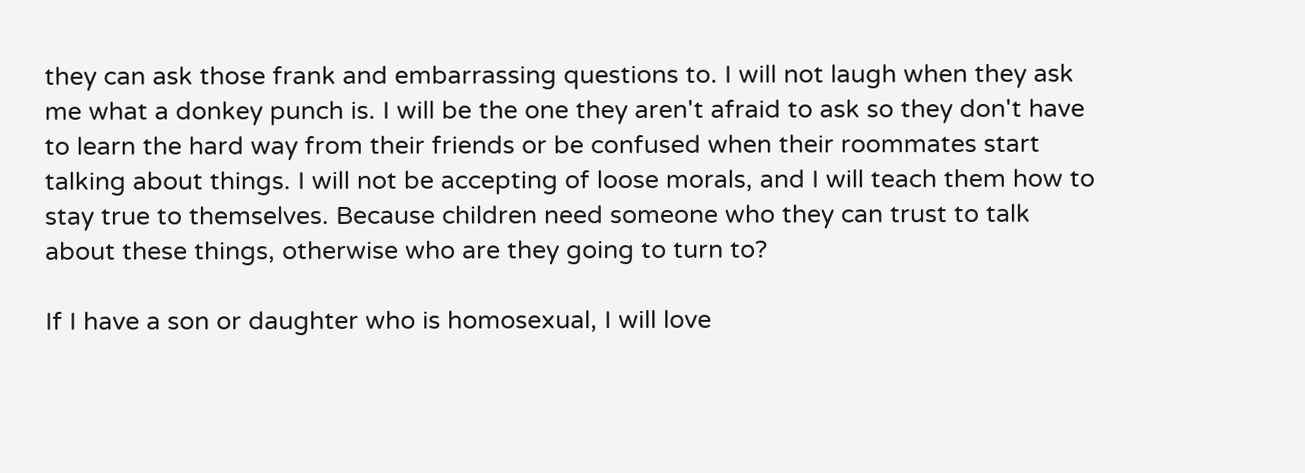they can ask those frank and embarrassing questions to. I will not laugh when they ask me what a donkey punch is. I will be the one they aren't afraid to ask so they don't have to learn the hard way from their friends or be confused when their roommates start talking about things. I will not be accepting of loose morals, and I will teach them how to stay true to themselves. Because children need someone who they can trust to talk about these things, otherwise who are they going to turn to?

If I have a son or daughter who is homosexual, I will love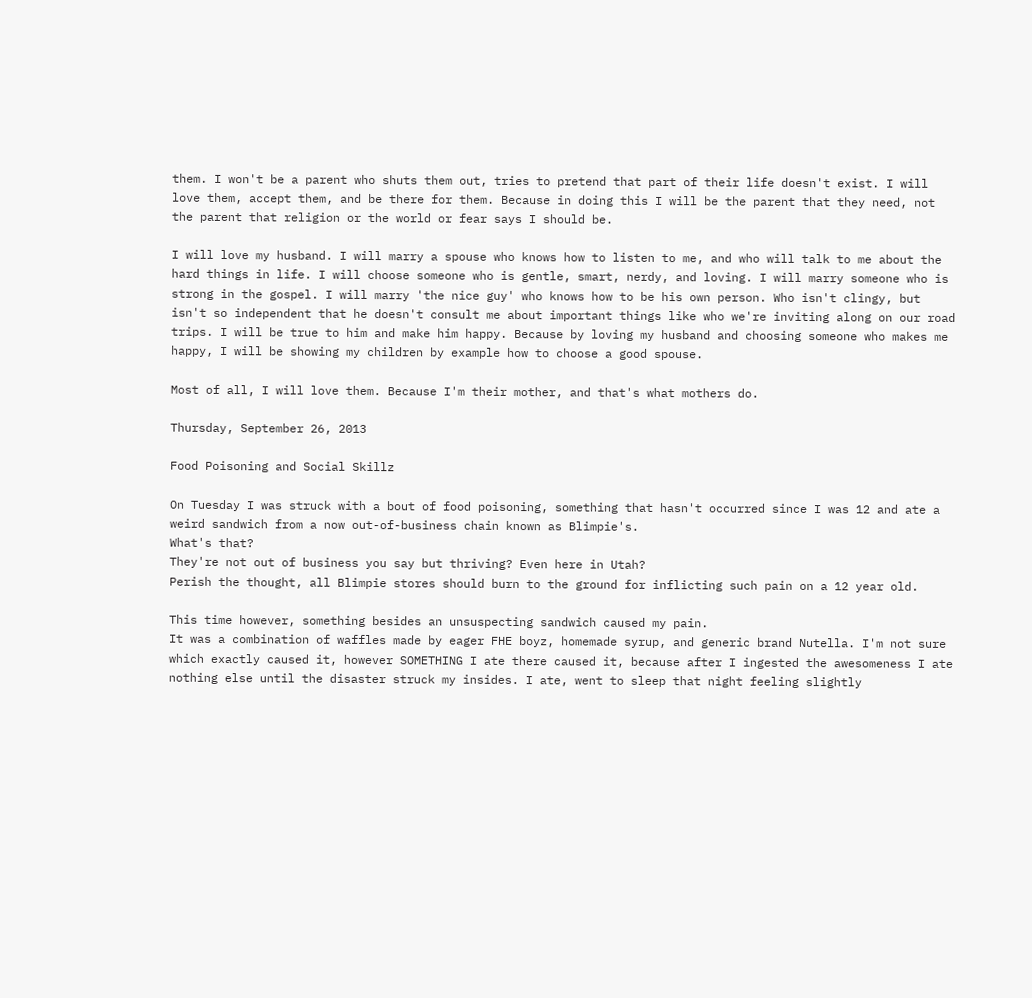them. I won't be a parent who shuts them out, tries to pretend that part of their life doesn't exist. I will love them, accept them, and be there for them. Because in doing this I will be the parent that they need, not the parent that religion or the world or fear says I should be.

I will love my husband. I will marry a spouse who knows how to listen to me, and who will talk to me about the hard things in life. I will choose someone who is gentle, smart, nerdy, and loving. I will marry someone who is strong in the gospel. I will marry 'the nice guy' who knows how to be his own person. Who isn't clingy, but isn't so independent that he doesn't consult me about important things like who we're inviting along on our road trips. I will be true to him and make him happy. Because by loving my husband and choosing someone who makes me happy, I will be showing my children by example how to choose a good spouse.

Most of all, I will love them. Because I'm their mother, and that's what mothers do.

Thursday, September 26, 2013

Food Poisoning and Social Skillz

On Tuesday I was struck with a bout of food poisoning, something that hasn't occurred since I was 12 and ate a weird sandwich from a now out-of-business chain known as Blimpie's.
What's that?
They're not out of business you say but thriving? Even here in Utah?
Perish the thought, all Blimpie stores should burn to the ground for inflicting such pain on a 12 year old.

This time however, something besides an unsuspecting sandwich caused my pain.
It was a combination of waffles made by eager FHE boyz, homemade syrup, and generic brand Nutella. I'm not sure which exactly caused it, however SOMETHING I ate there caused it, because after I ingested the awesomeness I ate nothing else until the disaster struck my insides. I ate, went to sleep that night feeling slightly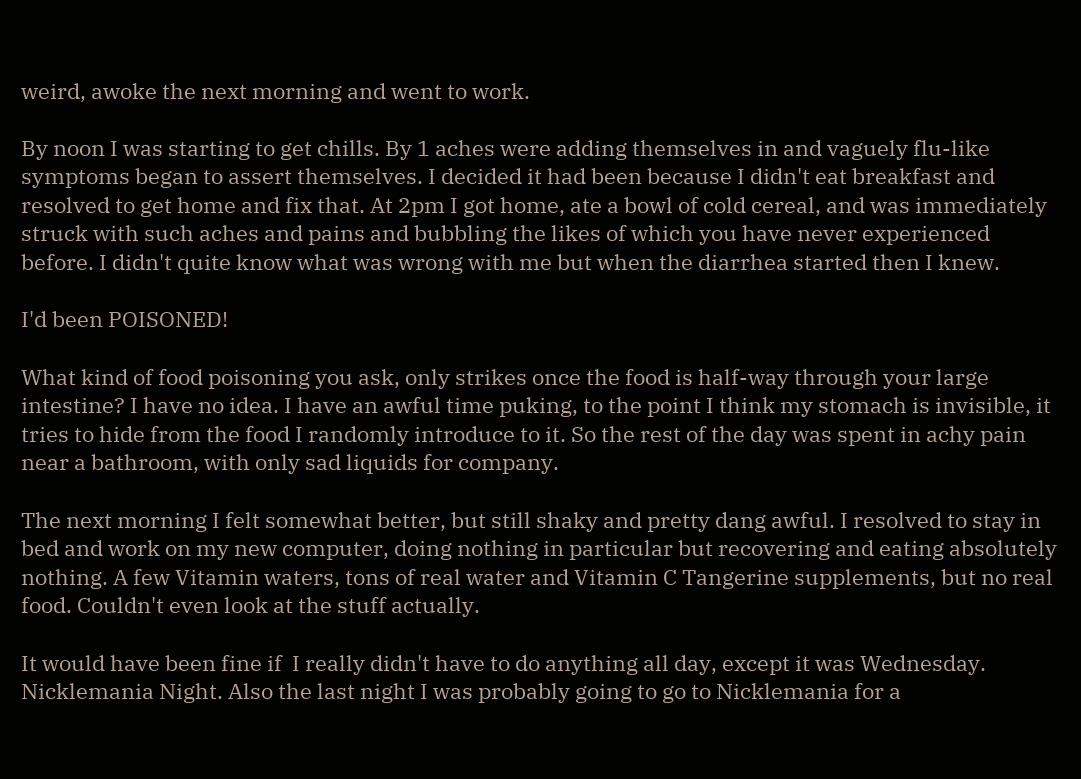weird, awoke the next morning and went to work.

By noon I was starting to get chills. By 1 aches were adding themselves in and vaguely flu-like symptoms began to assert themselves. I decided it had been because I didn't eat breakfast and resolved to get home and fix that. At 2pm I got home, ate a bowl of cold cereal, and was immediately struck with such aches and pains and bubbling the likes of which you have never experienced before. I didn't quite know what was wrong with me but when the diarrhea started then I knew.

I'd been POISONED!

What kind of food poisoning you ask, only strikes once the food is half-way through your large intestine? I have no idea. I have an awful time puking, to the point I think my stomach is invisible, it tries to hide from the food I randomly introduce to it. So the rest of the day was spent in achy pain near a bathroom, with only sad liquids for company.

The next morning I felt somewhat better, but still shaky and pretty dang awful. I resolved to stay in bed and work on my new computer, doing nothing in particular but recovering and eating absolutely nothing. A few Vitamin waters, tons of real water and Vitamin C Tangerine supplements, but no real food. Couldn't even look at the stuff actually.

It would have been fine if  I really didn't have to do anything all day, except it was Wednesday. Nicklemania Night. Also the last night I was probably going to go to Nicklemania for a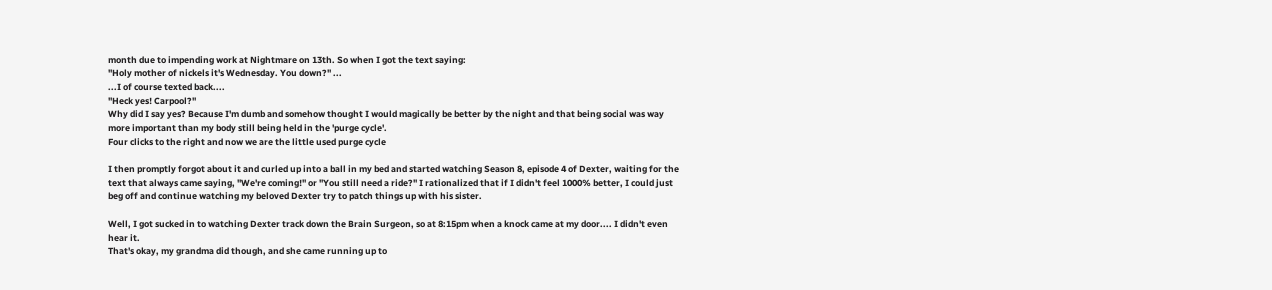month due to impending work at Nightmare on 13th. So when I got the text saying:
"Holy mother of nickels it's Wednesday. You down?" ...
...I of course texted back....
"Heck yes! Carpool?"
Why did I say yes? Because I'm dumb and somehow thought I would magically be better by the night and that being social was way more important than my body still being held in the 'purge cycle'.
Four clicks to the right and now we are the little used purge cycle

I then promptly forgot about it and curled up into a ball in my bed and started watching Season 8, episode 4 of Dexter, waiting for the text that always came saying, "We're coming!" or "You still need a ride?" I rationalized that if I didn't feel 1000% better, I could just beg off and continue watching my beloved Dexter try to patch things up with his sister.

Well, I got sucked in to watching Dexter track down the Brain Surgeon, so at 8:15pm when a knock came at my door.... I didn't even hear it.
That's okay, my grandma did though, and she came running up to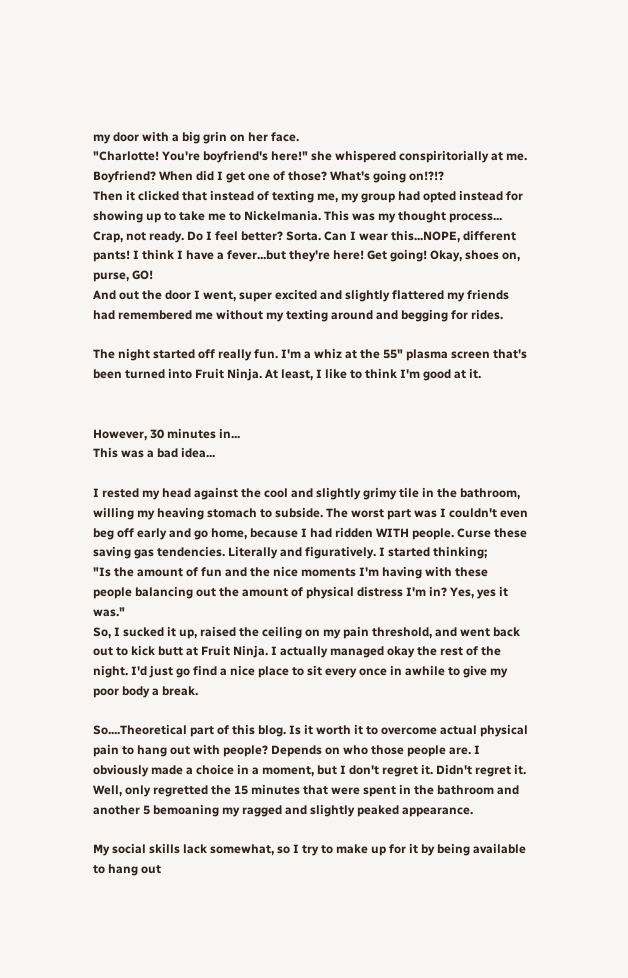my door with a big grin on her face.
"Charlotte! You're boyfriend's here!" she whispered conspiritorially at me.
Boyfriend? When did I get one of those? What's going on!?!?
Then it clicked that instead of texting me, my group had opted instead for showing up to take me to Nickelmania. This was my thought process...
Crap, not ready. Do I feel better? Sorta. Can I wear this...NOPE, different pants! I think I have a fever...but they're here! Get going! Okay, shoes on, purse, GO!
And out the door I went, super excited and slightly flattered my friends had remembered me without my texting around and begging for rides.

The night started off really fun. I'm a whiz at the 55" plasma screen that's been turned into Fruit Ninja. At least, I like to think I'm good at it.


However, 30 minutes in...
This was a bad idea...

I rested my head against the cool and slightly grimy tile in the bathroom, willing my heaving stomach to subside. The worst part was I couldn't even beg off early and go home, because I had ridden WITH people. Curse these saving gas tendencies. Literally and figuratively. I started thinking;
"Is the amount of fun and the nice moments I'm having with these people balancing out the amount of physical distress I'm in? Yes, yes it was."
So, I sucked it up, raised the ceiling on my pain threshold, and went back out to kick butt at Fruit Ninja. I actually managed okay the rest of the night. I'd just go find a nice place to sit every once in awhile to give my poor body a break.

So....Theoretical part of this blog. Is it worth it to overcome actual physical pain to hang out with people? Depends on who those people are. I obviously made a choice in a moment, but I don't regret it. Didn't regret it. Well, only regretted the 15 minutes that were spent in the bathroom and another 5 bemoaning my ragged and slightly peaked appearance.

My social skills lack somewhat, so I try to make up for it by being available to hang out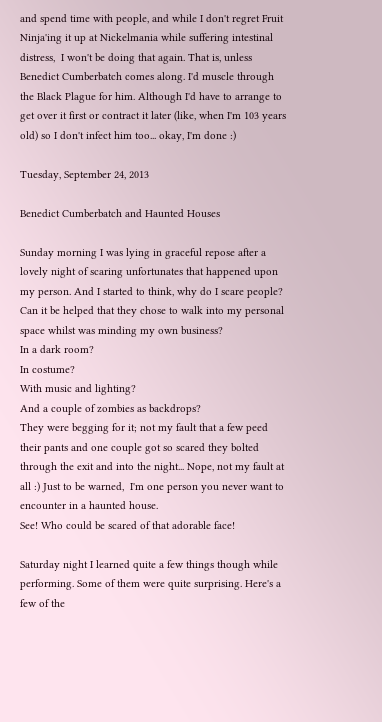and spend time with people, and while I don't regret Fruit Ninja'ing it up at Nickelmania while suffering intestinal distress,  I won't be doing that again. That is, unless Benedict Cumberbatch comes along. I'd muscle through the Black Plague for him. Although I'd have to arrange to get over it first or contract it later (like, when I'm 103 years old) so I don't infect him too... okay, I'm done :)

Tuesday, September 24, 2013

Benedict Cumberbatch and Haunted Houses

Sunday morning I was lying in graceful repose after a lovely night of scaring unfortunates that happened upon my person. And I started to think, why do I scare people? Can it be helped that they chose to walk into my personal space whilst was minding my own business?
In a dark room?
In costume?
With music and lighting?
And a couple of zombies as backdrops?
They were begging for it; not my fault that a few peed their pants and one couple got so scared they bolted through the exit and into the night... Nope, not my fault at all :) Just to be warned,  I'm one person you never want to encounter in a haunted house.
See! Who could be scared of that adorable face!

Saturday night I learned quite a few things though while performing. Some of them were quite surprising. Here's a few of the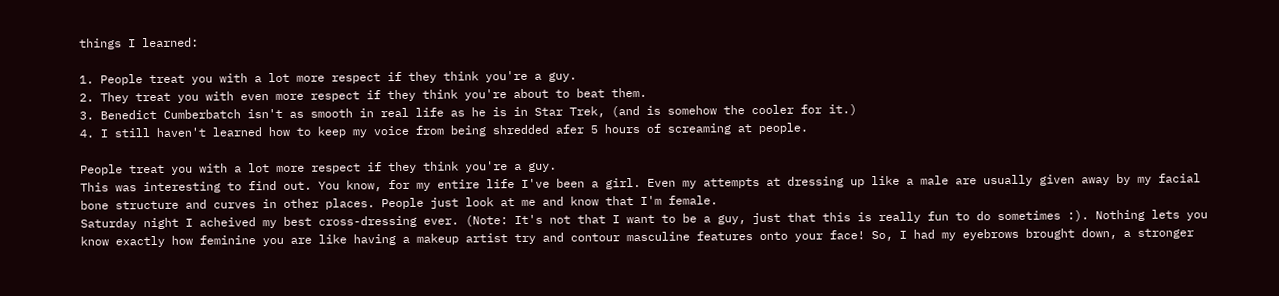things I learned:

1. People treat you with a lot more respect if they think you're a guy.
2. They treat you with even more respect if they think you're about to beat them.
3. Benedict Cumberbatch isn't as smooth in real life as he is in Star Trek, (and is somehow the cooler for it.)
4. I still haven't learned how to keep my voice from being shredded afer 5 hours of screaming at people.

People treat you with a lot more respect if they think you're a guy.
This was interesting to find out. You know, for my entire life I've been a girl. Even my attempts at dressing up like a male are usually given away by my facial bone structure and curves in other places. People just look at me and know that I'm female.
Saturday night I acheived my best cross-dressing ever. (Note: It's not that I want to be a guy, just that this is really fun to do sometimes :). Nothing lets you know exactly how feminine you are like having a makeup artist try and contour masculine features onto your face! So, I had my eyebrows brought down, a stronger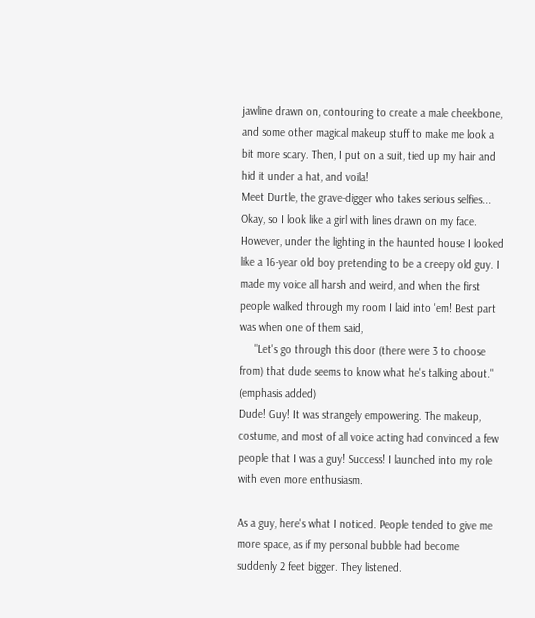jawline drawn on, contouring to create a male cheekbone, and some other magical makeup stuff to make me look a bit more scary. Then, I put on a suit, tied up my hair and hid it under a hat, and voila!
Meet Durtle, the grave-digger who takes serious selfies...
Okay, so I look like a girl with lines drawn on my face. However, under the lighting in the haunted house I looked like a 16-year old boy pretending to be a creepy old guy. I made my voice all harsh and weird, and when the first people walked through my room I laid into 'em! Best part was when one of them said,
     "Let's go through this door (there were 3 to choose from) that dude seems to know what he's talking about." (emphasis added)
Dude! Guy! It was strangely empowering. The makeup, costume, and most of all voice acting had convinced a few people that I was a guy! Success! I launched into my role with even more enthusiasm.

As a guy, here's what I noticed. People tended to give me more space, as if my personal bubble had become suddenly 2 feet bigger. They listened.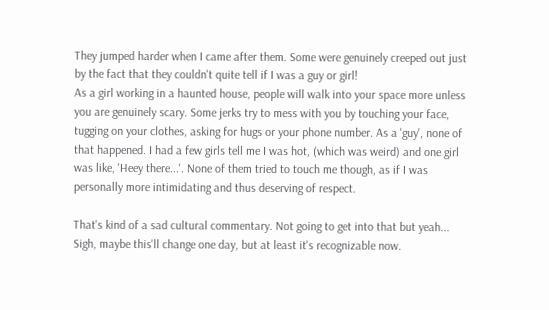They jumped harder when I came after them. Some were genuinely creeped out just by the fact that they couldn't quite tell if I was a guy or girl!
As a girl working in a haunted house, people will walk into your space more unless you are genuinely scary. Some jerks try to mess with you by touching your face, tugging on your clothes, asking for hugs or your phone number. As a 'guy', none of that happened. I had a few girls tell me I was hot, (which was weird) and one girl was like, 'Heey there...'. None of them tried to touch me though, as if I was personally more intimidating and thus deserving of respect.

That's kind of a sad cultural commentary. Not going to get into that but yeah... Sigh, maybe this'll change one day, but at least it's recognizable now.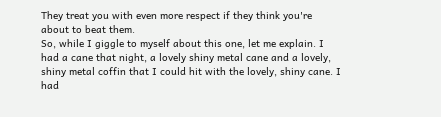They treat you with even more respect if they think you're about to beat them.
So, while I giggle to myself about this one, let me explain. I had a cane that night, a lovely shiny metal cane and a lovely, shiny metal coffin that I could hit with the lovely, shiny cane. I had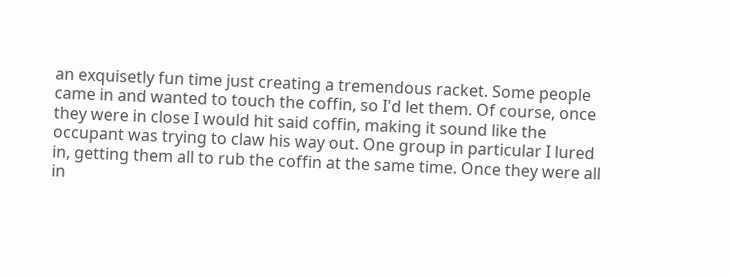an exquisetly fun time just creating a tremendous racket. Some people came in and wanted to touch the coffin, so I'd let them. Of course, once they were in close I would hit said coffin, making it sound like the occupant was trying to claw his way out. One group in particular I lured in, getting them all to rub the coffin at the same time. Once they were all in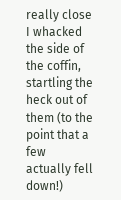really close I whacked the side of the coffin, startling the heck out of them (to the point that a few actually fell down!)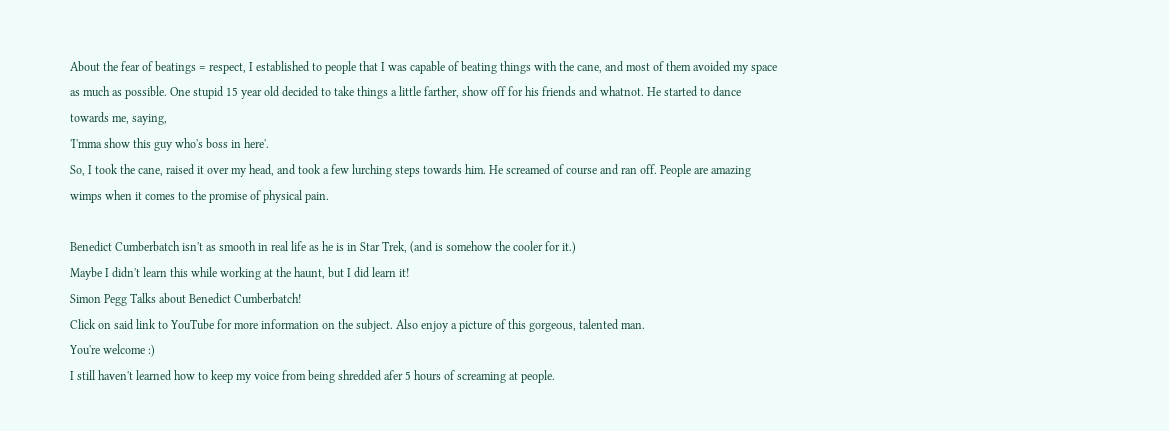About the fear of beatings = respect, I established to people that I was capable of beating things with the cane, and most of them avoided my space as much as possible. One stupid 15 year old decided to take things a little farther, show off for his friends and whatnot. He started to dance towards me, saying,
'I'mma show this guy who's boss in here'.
So, I took the cane, raised it over my head, and took a few lurching steps towards him. He screamed of course and ran off. People are amazing wimps when it comes to the promise of physical pain.

Benedict Cumberbatch isn't as smooth in real life as he is in Star Trek, (and is somehow the cooler for it.)
Maybe I didn't learn this while working at the haunt, but I did learn it!
Simon Pegg Talks about Benedict Cumberbatch!
Click on said link to YouTube for more information on the subject. Also enjoy a picture of this gorgeous, talented man.
You're welcome :)
I still haven't learned how to keep my voice from being shredded afer 5 hours of screaming at people.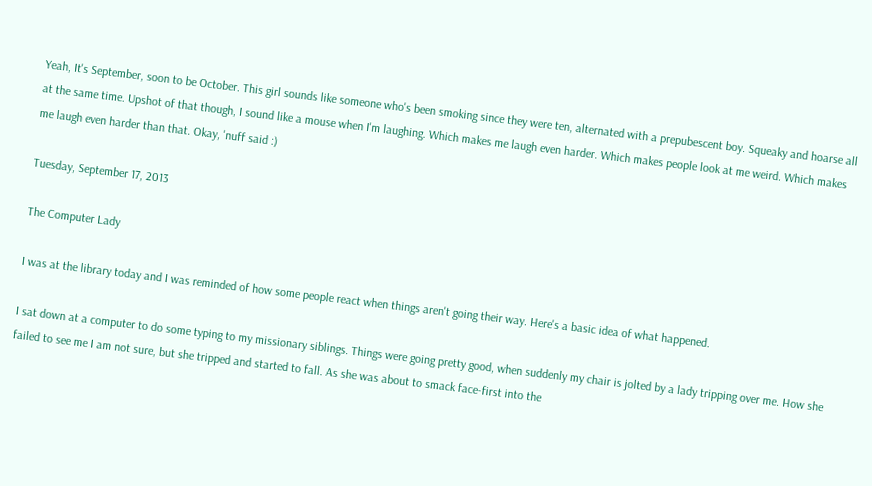Yeah, It's September, soon to be October. This girl sounds like someone who's been smoking since they were ten, alternated with a prepubescent boy. Squeaky and hoarse all at the same time. Upshot of that though, I sound like a mouse when I'm laughing. Which makes me laugh even harder. Which makes people look at me weird. Which makes me laugh even harder than that. Okay, 'nuff said :)

Tuesday, September 17, 2013

The Computer Lady

I was at the library today and I was reminded of how some people react when things aren't going their way. Here's a basic idea of what happened.

I sat down at a computer to do some typing to my missionary siblings. Things were going pretty good, when suddenly my chair is jolted by a lady tripping over me. How she failed to see me I am not sure, but she tripped and started to fall. As she was about to smack face-first into the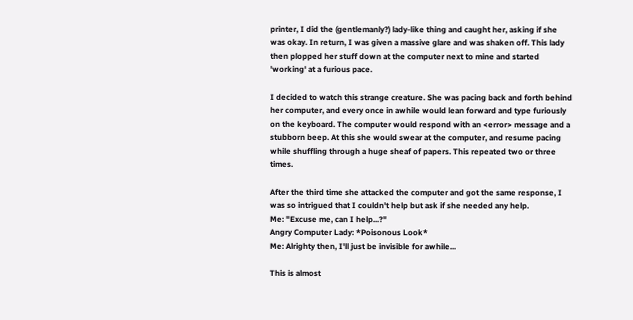printer, I did the (gentlemanly?) lady-like thing and caught her, asking if she was okay. In return, I was given a massive glare and was shaken off. This lady then plopped her stuff down at the computer next to mine and started 'working' at a furious pace.

I decided to watch this strange creature. She was pacing back and forth behind her computer, and every once in awhile would lean forward and type furiously on the keyboard. The computer would respond with an <error> message and a stubborn beep. At this she would swear at the computer, and resume pacing while shuffling through a huge sheaf of papers. This repeated two or three times.

After the third time she attacked the computer and got the same response, I was so intrigued that I couldn't help but ask if she needed any help.
Me: "Excuse me, can I help...?"
Angry Computer Lady: *Poisonous Look*
Me: Alrighty then, I'll just be invisible for awhile...

This is almost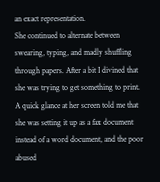an exact representation.
She continued to alternate between swearing, typing, and madly shuffling through papers. After a bit I divined that she was trying to get something to print. A quick glance at her screen told me that she was setting it up as a fax document instead of a word document, and the poor abused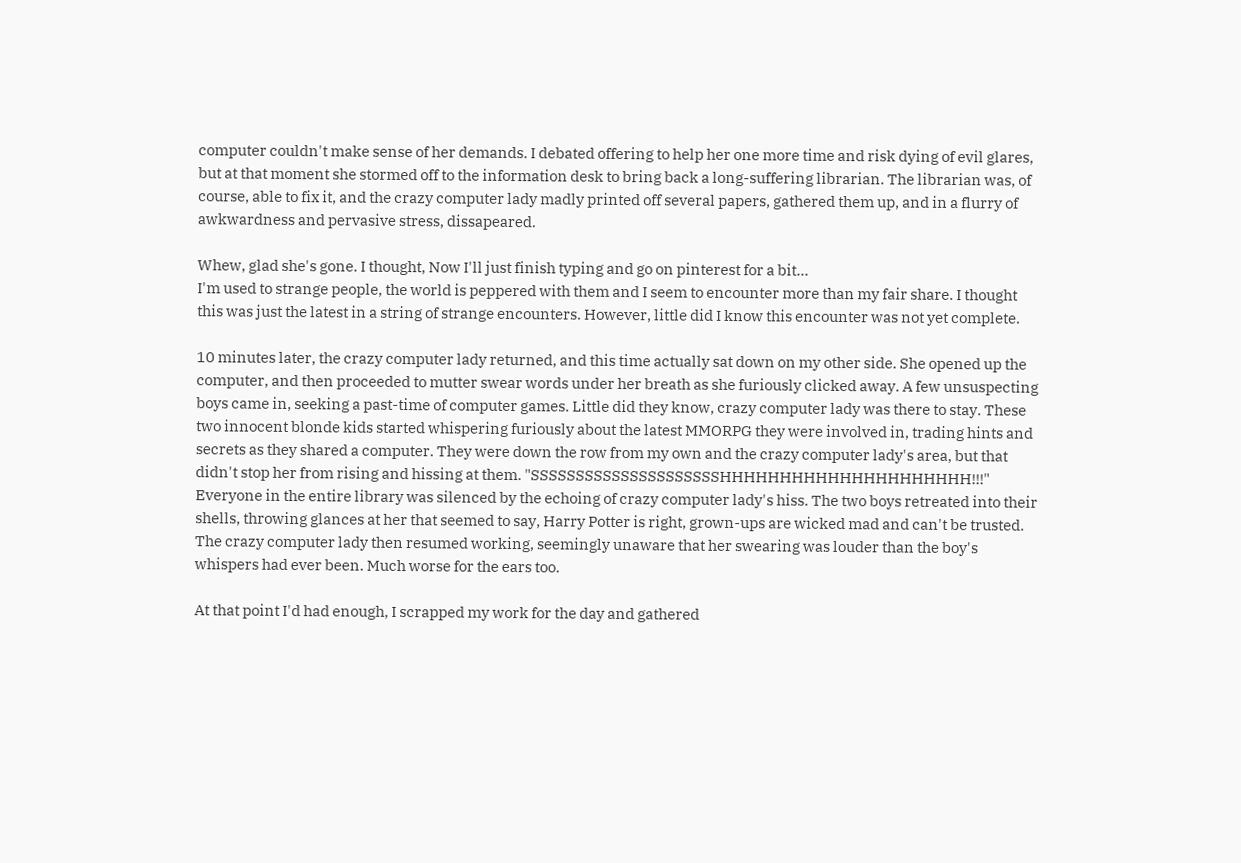computer couldn't make sense of her demands. I debated offering to help her one more time and risk dying of evil glares, but at that moment she stormed off to the information desk to bring back a long-suffering librarian. The librarian was, of course, able to fix it, and the crazy computer lady madly printed off several papers, gathered them up, and in a flurry of awkwardness and pervasive stress, dissapeared.

Whew, glad she's gone. I thought, Now I'll just finish typing and go on pinterest for a bit...
I'm used to strange people, the world is peppered with them and I seem to encounter more than my fair share. I thought this was just the latest in a string of strange encounters. However, little did I know this encounter was not yet complete.

10 minutes later, the crazy computer lady returned, and this time actually sat down on my other side. She opened up the computer, and then proceeded to mutter swear words under her breath as she furiously clicked away. A few unsuspecting boys came in, seeking a past-time of computer games. Little did they know, crazy computer lady was there to stay. These two innocent blonde kids started whispering furiously about the latest MMORPG they were involved in, trading hints and secrets as they shared a computer. They were down the row from my own and the crazy computer lady's area, but that didn't stop her from rising and hissing at them. "SSSSSSSSSSSSSSSSSSSSSHHHHHHHHHHHHHHHHHHHHH!!!"
Everyone in the entire library was silenced by the echoing of crazy computer lady's hiss. The two boys retreated into their shells, throwing glances at her that seemed to say, Harry Potter is right, grown-ups are wicked mad and can't be trusted.
The crazy computer lady then resumed working, seemingly unaware that her swearing was louder than the boy's whispers had ever been. Much worse for the ears too.

At that point I'd had enough, I scrapped my work for the day and gathered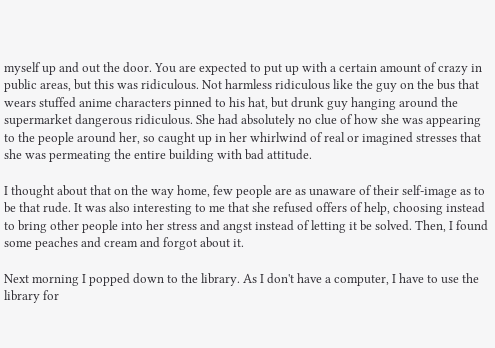myself up and out the door. You are expected to put up with a certain amount of crazy in public areas, but this was ridiculous. Not harmless ridiculous like the guy on the bus that wears stuffed anime characters pinned to his hat, but drunk guy hanging around the supermarket dangerous ridiculous. She had absolutely no clue of how she was appearing to the people around her, so caught up in her whirlwind of real or imagined stresses that she was permeating the entire building with bad attitude.

I thought about that on the way home, few people are as unaware of their self-image as to be that rude. It was also interesting to me that she refused offers of help, choosing instead to bring other people into her stress and angst instead of letting it be solved. Then, I found some peaches and cream and forgot about it.

Next morning I popped down to the library. As I don't have a computer, I have to use the library for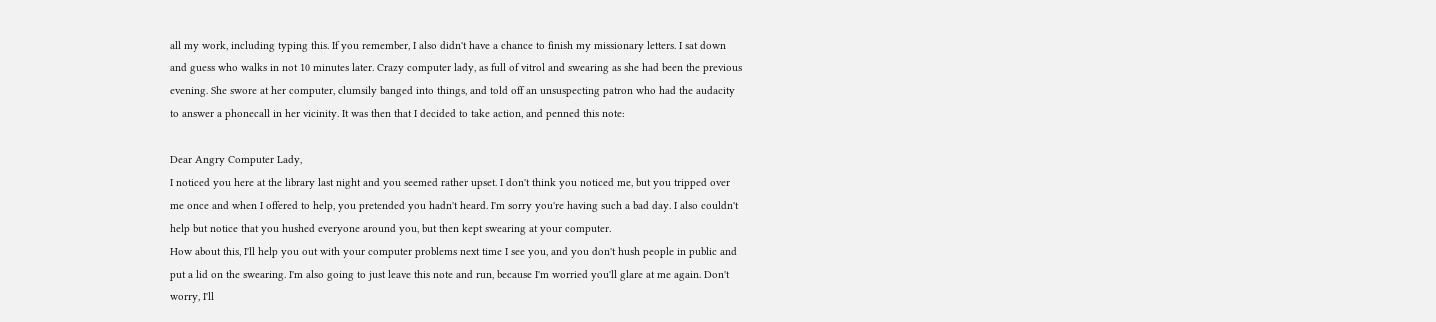all my work, including typing this. If you remember, I also didn't have a chance to finish my missionary letters. I sat down and guess who walks in not 10 minutes later. Crazy computer lady, as full of vitrol and swearing as she had been the previous evening. She swore at her computer, clumsily banged into things, and told off an unsuspecting patron who had the audacity to answer a phonecall in her vicinity. It was then that I decided to take action, and penned this note:

Dear Angry Computer Lady,
I noticed you here at the library last night and you seemed rather upset. I don't think you noticed me, but you tripped over me once and when I offered to help, you pretended you hadn't heard. I'm sorry you're having such a bad day. I also couldn't help but notice that you hushed everyone around you, but then kept swearing at your computer.
How about this, I'll help you out with your computer problems next time I see you, and you don't hush people in public and put a lid on the swearing. I'm also going to just leave this note and run, because I'm worried you'll glare at me again. Don't worry, I'll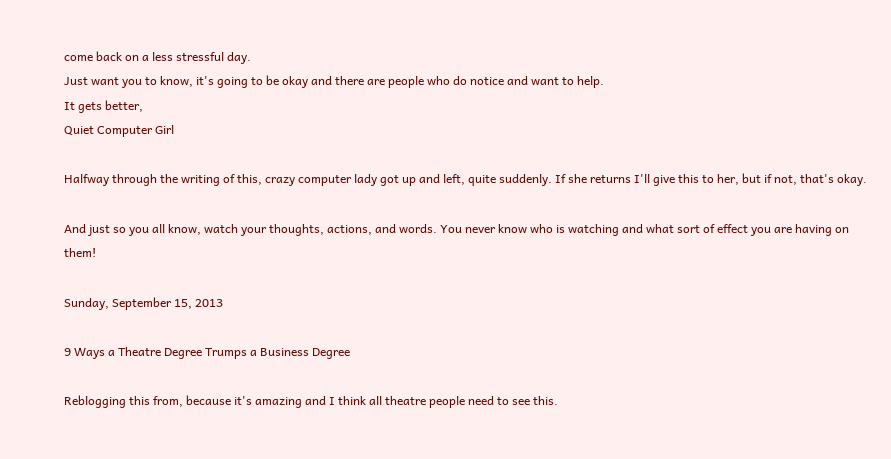come back on a less stressful day.
Just want you to know, it's going to be okay and there are people who do notice and want to help.
It gets better,
Quiet Computer Girl

Halfway through the writing of this, crazy computer lady got up and left, quite suddenly. If she returns I'll give this to her, but if not, that's okay.

And just so you all know, watch your thoughts, actions, and words. You never know who is watching and what sort of effect you are having on them!

Sunday, September 15, 2013

9 Ways a Theatre Degree Trumps a Business Degree

Reblogging this from, because it's amazing and I think all theatre people need to see this.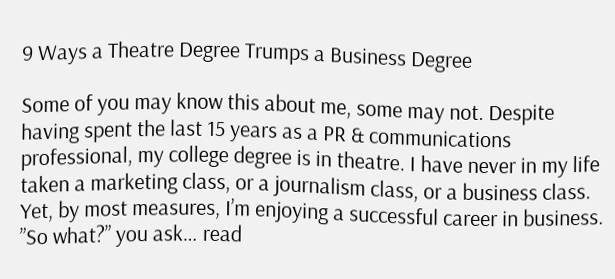9 Ways a Theatre Degree Trumps a Business Degree

Some of you may know this about me, some may not. Despite having spent the last 15 years as a PR & communications professional, my college degree is in theatre. I have never in my life taken a marketing class, or a journalism class, or a business class. Yet, by most measures, I’m enjoying a successful career in business.  ”So what?” you ask… read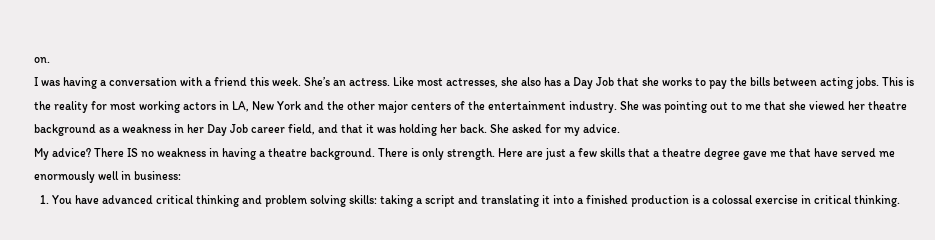on.
I was having a conversation with a friend this week. She’s an actress. Like most actresses, she also has a Day Job that she works to pay the bills between acting jobs. This is the reality for most working actors in LA, New York and the other major centers of the entertainment industry. She was pointing out to me that she viewed her theatre background as a weakness in her Day Job career field, and that it was holding her back. She asked for my advice.
My advice? There IS no weakness in having a theatre background. There is only strength. Here are just a few skills that a theatre degree gave me that have served me enormously well in business:
  1. You have advanced critical thinking and problem solving skills: taking a script and translating it into a finished production is a colossal exercise in critical thinking.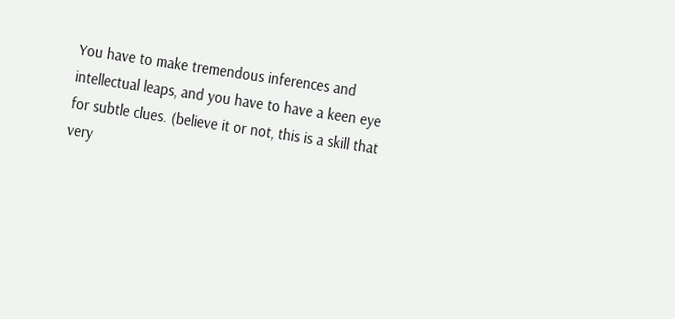You have to make tremendous inferences and intellectual leaps, and you have to have a keen eye for subtle clues. (believe it or not, this is a skill that very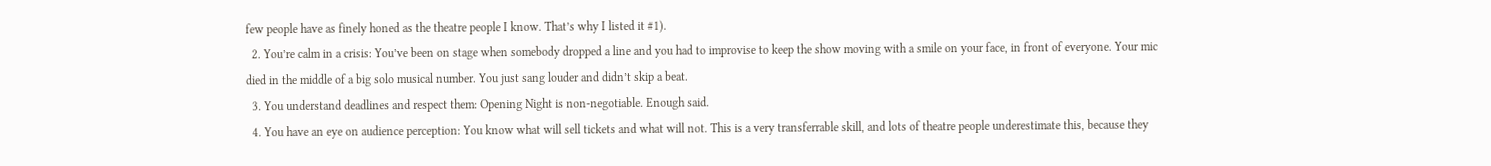few people have as finely honed as the theatre people I know. That’s why I listed it #1).
  2. You’re calm in a crisis: You’ve been on stage when somebody dropped a line and you had to improvise to keep the show moving with a smile on your face, in front of everyone. Your mic died in the middle of a big solo musical number. You just sang louder and didn’t skip a beat.
  3. You understand deadlines and respect them: Opening Night is non-negotiable. Enough said.
  4. You have an eye on audience perception: You know what will sell tickets and what will not. This is a very transferrable skill, and lots of theatre people underestimate this, because they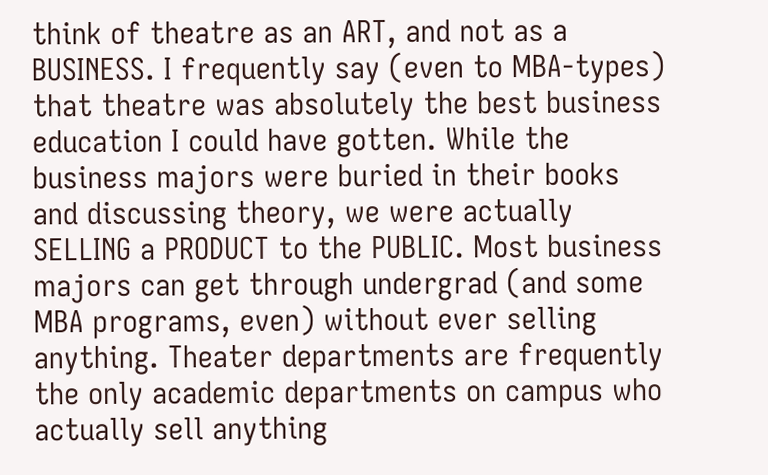think of theatre as an ART, and not as a BUSINESS. I frequently say (even to MBA-types) that theatre was absolutely the best business education I could have gotten. While the business majors were buried in their books and discussing theory, we were actually SELLING a PRODUCT to the PUBLIC. Most business majors can get through undergrad (and some MBA programs, even) without ever selling anything. Theater departments are frequently the only academic departments on campus who actually sell anything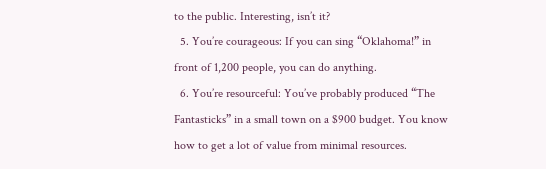to the public. Interesting, isn’t it?
  5. You’re courageous: If you can sing “Oklahoma!” in front of 1,200 people, you can do anything.
  6. You’re resourceful: You’ve probably produced “The Fantasticks” in a small town on a $900 budget. You know how to get a lot of value from minimal resources.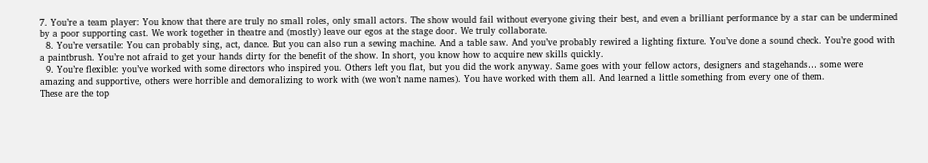7. You’re a team player: You know that there are truly no small roles, only small actors. The show would fail without everyone giving their best, and even a brilliant performance by a star can be undermined by a poor supporting cast. We work together in theatre and (mostly) leave our egos at the stage door. We truly collaborate.
  8. You’re versatile: You can probably sing, act, dance. But you can also run a sewing machine. And a table saw. And you’ve probably rewired a lighting fixture. You’ve done a sound check. You’re good with a paintbrush. You’re not afraid to get your hands dirty for the benefit of the show. In short, you know how to acquire new skills quickly.
  9. You’re flexible: you’ve worked with some directors who inspired you. Others left you flat, but you did the work anyway. Same goes with your fellow actors, designers and stagehands… some were amazing and supportive, others were horrible and demoralizing to work with (we won’t name names). You have worked with them all. And learned a little something from every one of them.
These are the top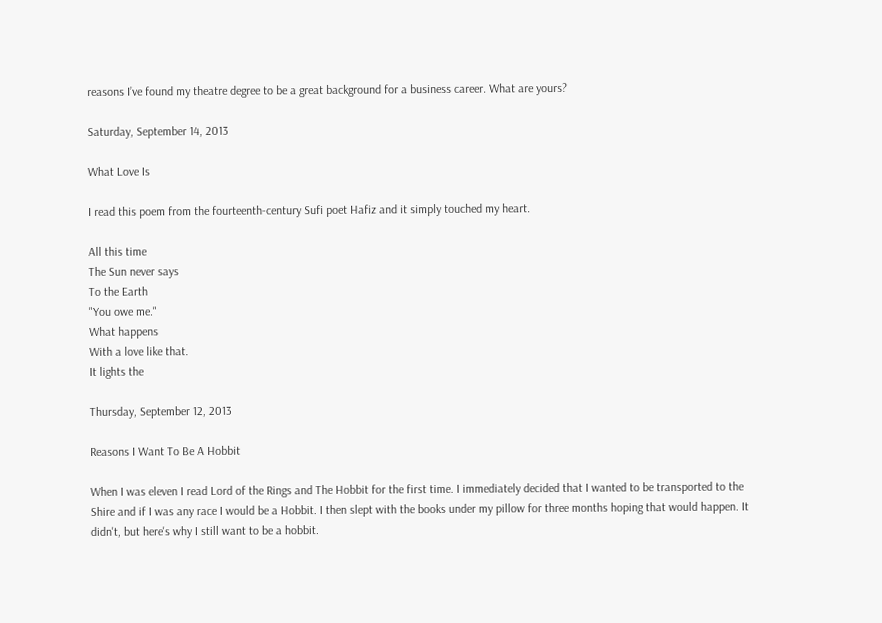reasons I’ve found my theatre degree to be a great background for a business career. What are yours?

Saturday, September 14, 2013

What Love Is

I read this poem from the fourteenth-century Sufi poet Hafiz and it simply touched my heart.

All this time
The Sun never says
To the Earth
"You owe me."
What happens
With a love like that.
It lights the

Thursday, September 12, 2013

Reasons I Want To Be A Hobbit

When I was eleven I read Lord of the Rings and The Hobbit for the first time. I immediately decided that I wanted to be transported to the Shire and if I was any race I would be a Hobbit. I then slept with the books under my pillow for three months hoping that would happen. It didn't, but here's why I still want to be a hobbit.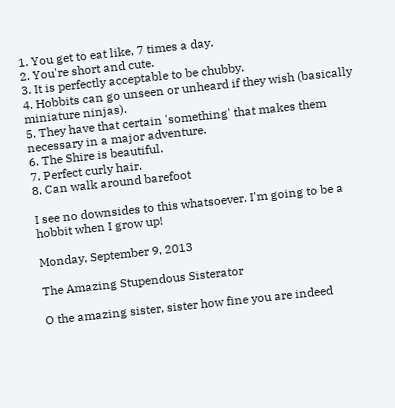1. You get to eat like, 7 times a day.
2. You're short and cute.
3. It is perfectly acceptable to be chubby.
4. Hobbits can go unseen or unheard if they wish (basically miniature ninjas).
5. They have that certain 'something' that makes them necessary in a major adventure.
6. The Shire is beautiful.
7. Perfect curly hair.
8. Can walk around barefoot

I see no downsides to this whatsoever. I'm going to be a hobbit when I grow up!

Monday, September 9, 2013

The Amazing Stupendous Sisterator

O the amazing sister, sister how fine you are indeed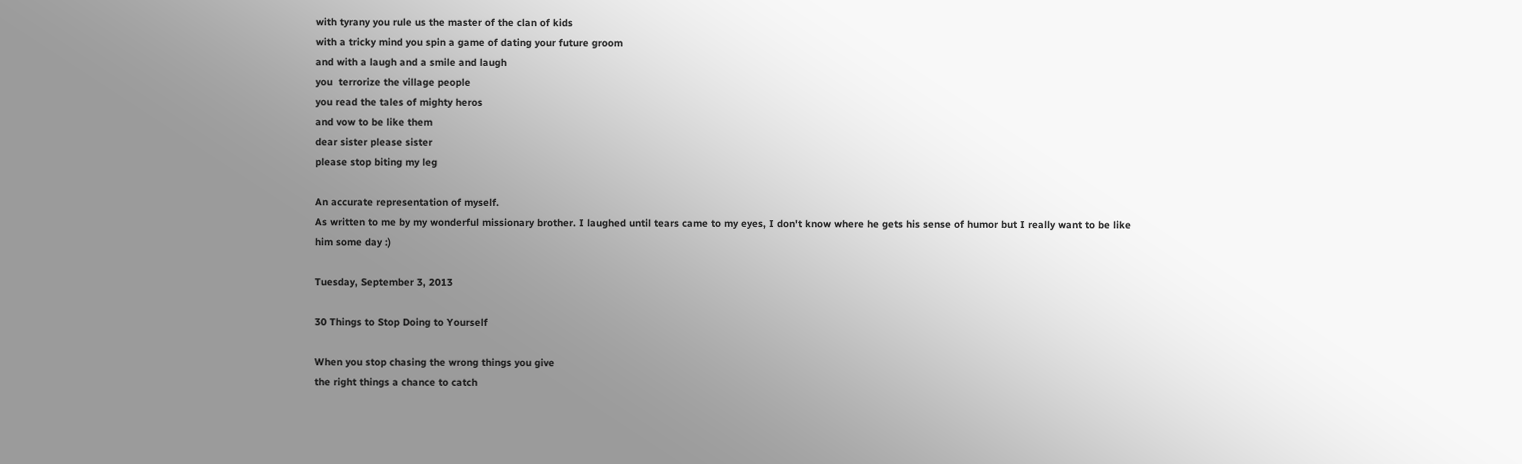with tyrany you rule us the master of the clan of kids
with a tricky mind you spin a game of dating your future groom
and with a laugh and a smile and laugh
you  terrorize the village people
you read the tales of mighty heros
and vow to be like them
dear sister please sister
please stop biting my leg

An accurate representation of myself.
As written to me by my wonderful missionary brother. I laughed until tears came to my eyes, I don't know where he gets his sense of humor but I really want to be like him some day :)

Tuesday, September 3, 2013

30 Things to Stop Doing to Yourself

When you stop chasing the wrong things you give
the right things a chance to catch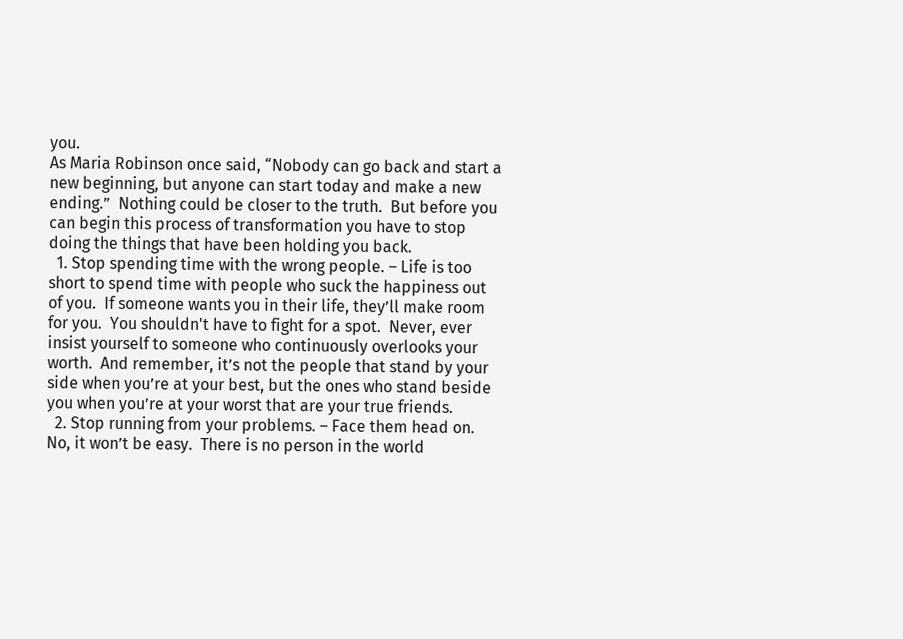you.
As Maria Robinson once said, “Nobody can go back and start a new beginning, but anyone can start today and make a new ending.”  Nothing could be closer to the truth.  But before you can begin this process of transformation you have to stop doing the things that have been holding you back.
  1. Stop spending time with the wrong people. – Life is too short to spend time with people who suck the happiness out of you.  If someone wants you in their life, they’ll make room for you.  You shouldn't have to fight for a spot.  Never, ever insist yourself to someone who continuously overlooks your worth.  And remember, it’s not the people that stand by your side when you’re at your best, but the ones who stand beside you when you’re at your worst that are your true friends.
  2. Stop running from your problems. – Face them head on.  No, it won’t be easy.  There is no person in the world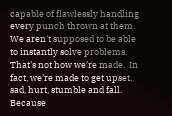capable of flawlessly handling every punch thrown at them.  We aren't supposed to be able to instantly solve problems.  That’s not how we’re made.  In fact, we’re made to get upset, sad, hurt, stumble and fall.  Because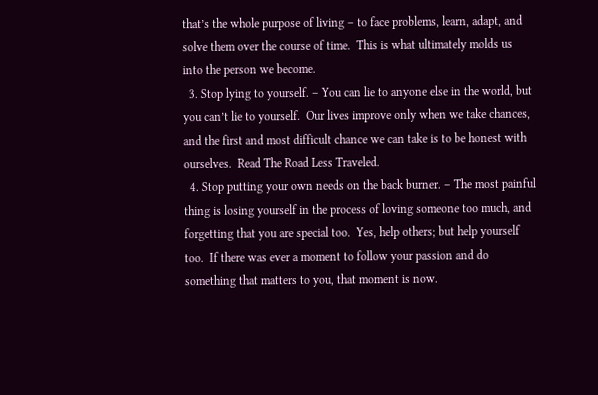that’s the whole purpose of living – to face problems, learn, adapt, and solve them over the course of time.  This is what ultimately molds us into the person we become.
  3. Stop lying to yourself. – You can lie to anyone else in the world, but you can’t lie to yourself.  Our lives improve only when we take chances, and the first and most difficult chance we can take is to be honest with ourselves.  Read The Road Less Traveled.
  4. Stop putting your own needs on the back burner. – The most painful thing is losing yourself in the process of loving someone too much, and forgetting that you are special too.  Yes, help others; but help yourself too.  If there was ever a moment to follow your passion and do something that matters to you, that moment is now.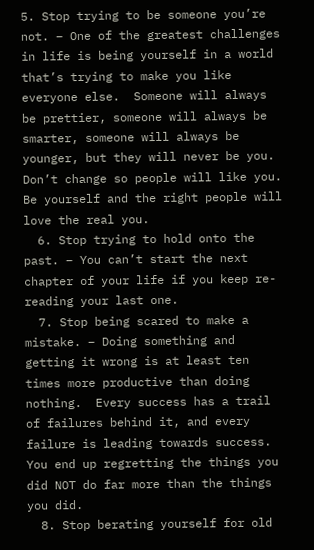5. Stop trying to be someone you’re not. – One of the greatest challenges in life is being yourself in a world that’s trying to make you like everyone else.  Someone will always be prettier, someone will always be smarter, someone will always be younger, but they will never be you.  Don’t change so people will like you.  Be yourself and the right people will love the real you.
  6. Stop trying to hold onto the past. – You can’t start the next chapter of your life if you keep re-reading your last one.
  7. Stop being scared to make a mistake. – Doing something and getting it wrong is at least ten times more productive than doing nothing.  Every success has a trail of failures behind it, and every failure is leading towards success.  You end up regretting the things you did NOT do far more than the things you did.
  8. Stop berating yourself for old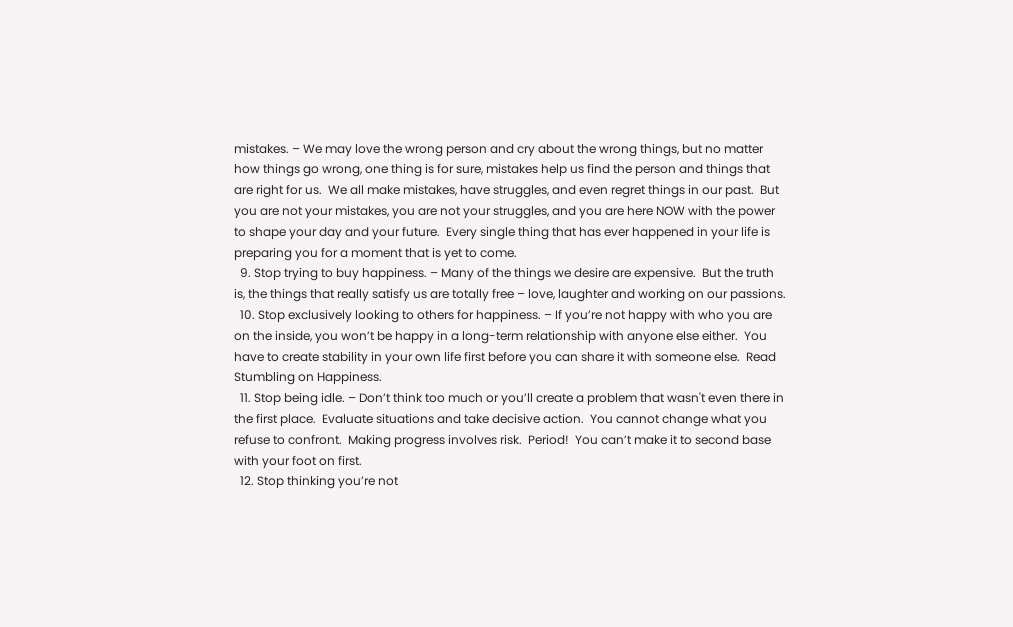mistakes. – We may love the wrong person and cry about the wrong things, but no matter how things go wrong, one thing is for sure, mistakes help us find the person and things that are right for us.  We all make mistakes, have struggles, and even regret things in our past.  But you are not your mistakes, you are not your struggles, and you are here NOW with the power to shape your day and your future.  Every single thing that has ever happened in your life is preparing you for a moment that is yet to come.
  9. Stop trying to buy happiness. – Many of the things we desire are expensive.  But the truth is, the things that really satisfy us are totally free – love, laughter and working on our passions.
  10. Stop exclusively looking to others for happiness. – If you’re not happy with who you are on the inside, you won’t be happy in a long-term relationship with anyone else either.  You have to create stability in your own life first before you can share it with someone else.  Read Stumbling on Happiness.
  11. Stop being idle. – Don’t think too much or you’ll create a problem that wasn't even there in the first place.  Evaluate situations and take decisive action.  You cannot change what you refuse to confront.  Making progress involves risk.  Period!  You can’t make it to second base with your foot on first.
  12. Stop thinking you’re not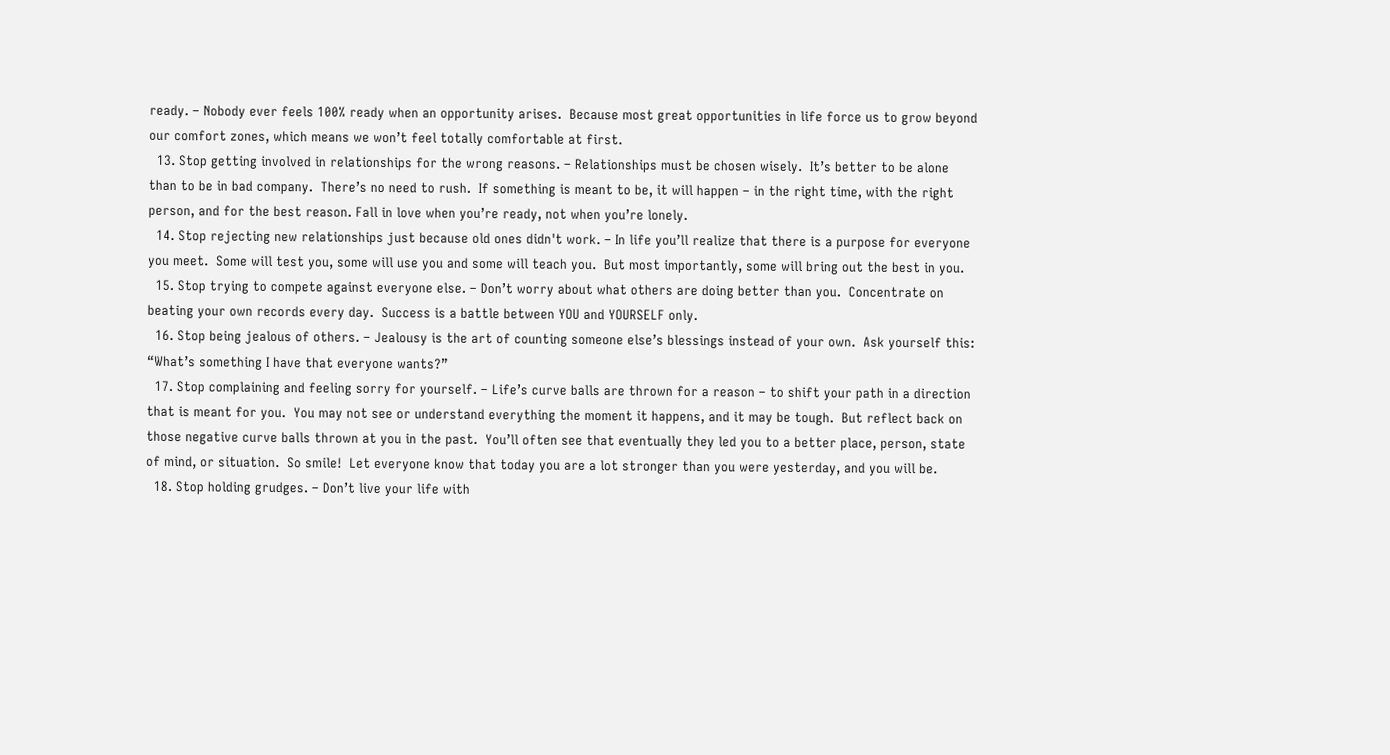ready. – Nobody ever feels 100% ready when an opportunity arises.  Because most great opportunities in life force us to grow beyond our comfort zones, which means we won’t feel totally comfortable at first.
  13. Stop getting involved in relationships for the wrong reasons. – Relationships must be chosen wisely.  It’s better to be alone than to be in bad company.  There’s no need to rush.  If something is meant to be, it will happen – in the right time, with the right person, and for the best reason. Fall in love when you’re ready, not when you’re lonely.
  14. Stop rejecting new relationships just because old ones didn't work. – In life you’ll realize that there is a purpose for everyone you meet.  Some will test you, some will use you and some will teach you.  But most importantly, some will bring out the best in you.
  15. Stop trying to compete against everyone else. – Don’t worry about what others are doing better than you.  Concentrate on beating your own records every day.  Success is a battle between YOU and YOURSELF only.
  16. Stop being jealous of others. – Jealousy is the art of counting someone else’s blessings instead of your own.  Ask yourself this:  “What’s something I have that everyone wants?”
  17. Stop complaining and feeling sorry for yourself. – Life’s curve balls are thrown for a reason – to shift your path in a direction that is meant for you.  You may not see or understand everything the moment it happens, and it may be tough.  But reflect back on those negative curve balls thrown at you in the past.  You’ll often see that eventually they led you to a better place, person, state of mind, or situation.  So smile!  Let everyone know that today you are a lot stronger than you were yesterday, and you will be.
  18. Stop holding grudges. – Don’t live your life with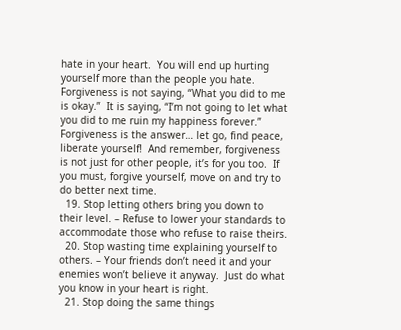hate in your heart.  You will end up hurting yourself more than the people you hate.  Forgiveness is not saying, “What you did to me is okay.”  It is saying, “I’m not going to let what you did to me ruin my happiness forever.”  Forgiveness is the answer… let go, find peace, liberate yourself!  And remember, forgiveness is not just for other people, it’s for you too.  If you must, forgive yourself, move on and try to do better next time.
  19. Stop letting others bring you down to their level. – Refuse to lower your standards to accommodate those who refuse to raise theirs.
  20. Stop wasting time explaining yourself to others. – Your friends don’t need it and your enemies won’t believe it anyway.  Just do what you know in your heart is right.
  21. Stop doing the same things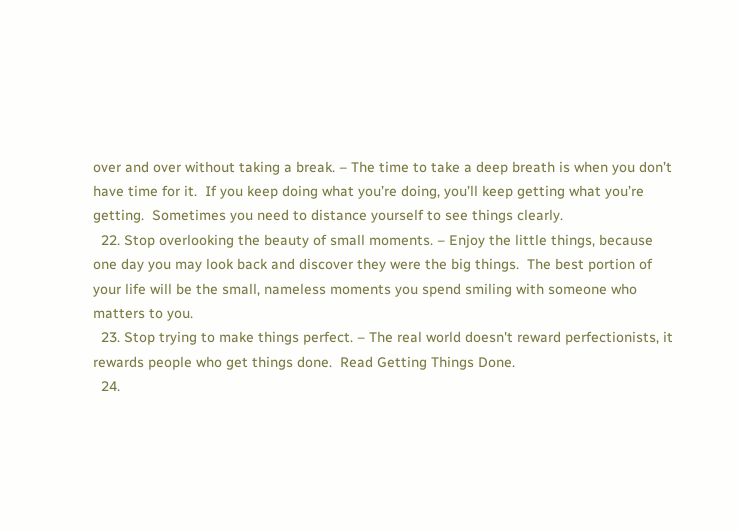over and over without taking a break. – The time to take a deep breath is when you don’t have time for it.  If you keep doing what you’re doing, you’ll keep getting what you’re getting.  Sometimes you need to distance yourself to see things clearly.
  22. Stop overlooking the beauty of small moments. – Enjoy the little things, because one day you may look back and discover they were the big things.  The best portion of your life will be the small, nameless moments you spend smiling with someone who matters to you.
  23. Stop trying to make things perfect. – The real world doesn't reward perfectionists, it rewards people who get things done.  Read Getting Things Done.
  24.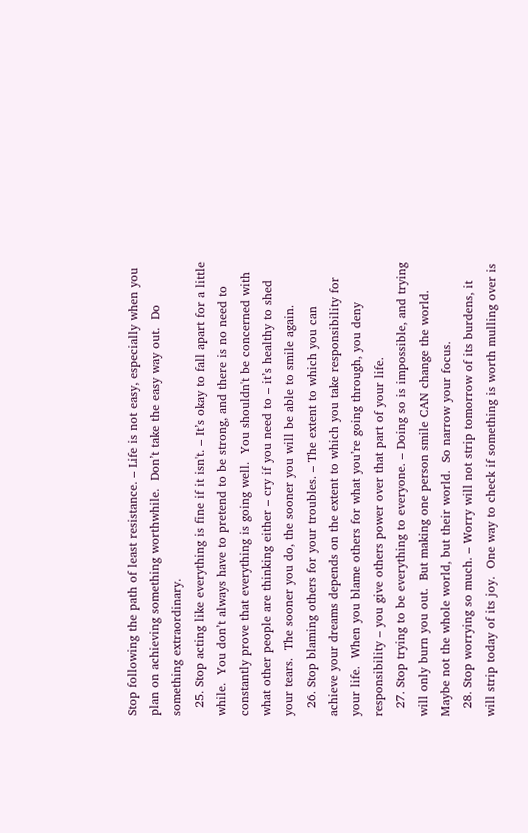Stop following the path of least resistance. – Life is not easy, especially when you plan on achieving something worthwhile.  Don’t take the easy way out.  Do something extraordinary.
  25. Stop acting like everything is fine if it isn't. – It’s okay to fall apart for a little while.  You don’t always have to pretend to be strong, and there is no need to constantly prove that everything is going well.  You shouldn't be concerned with what other people are thinking either – cry if you need to – it’s healthy to shed your tears.  The sooner you do, the sooner you will be able to smile again.
  26. Stop blaming others for your troubles. – The extent to which you can achieve your dreams depends on the extent to which you take responsibility for your life.  When you blame others for what you’re going through, you deny responsibility – you give others power over that part of your life.
  27. Stop trying to be everything to everyone. – Doing so is impossible, and trying will only burn you out.  But making one person smile CAN change the world.  Maybe not the whole world, but their world.  So narrow your focus.
  28. Stop worrying so much. – Worry will not strip tomorrow of its burdens, it will strip today of its joy.  One way to check if something is worth mulling over is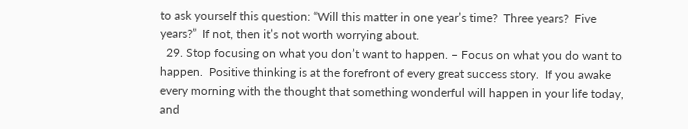to ask yourself this question: “Will this matter in one year’s time?  Three years?  Five years?”  If not, then it’s not worth worrying about.
  29. Stop focusing on what you don’t want to happen. – Focus on what you do want to happen.  Positive thinking is at the forefront of every great success story.  If you awake every morning with the thought that something wonderful will happen in your life today, and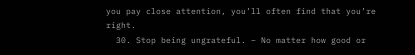you pay close attention, you’ll often find that you’re right.
  30. Stop being ungrateful. – No matter how good or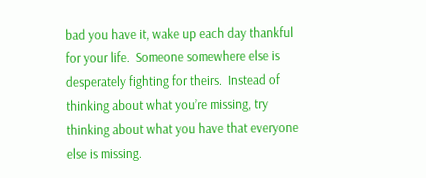bad you have it, wake up each day thankful for your life.  Someone somewhere else is desperately fighting for theirs.  Instead of thinking about what you’re missing, try thinking about what you have that everyone else is missing.